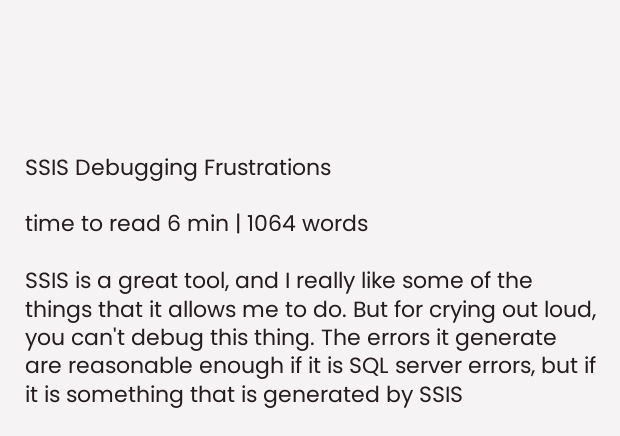SSIS Debugging Frustrations

time to read 6 min | 1064 words

SSIS is a great tool, and I really like some of the things that it allows me to do. But for crying out loud, you can't debug this thing. The errors it generate are reasonable enough if it is SQL server errors, but if it is something that is generated by SSIS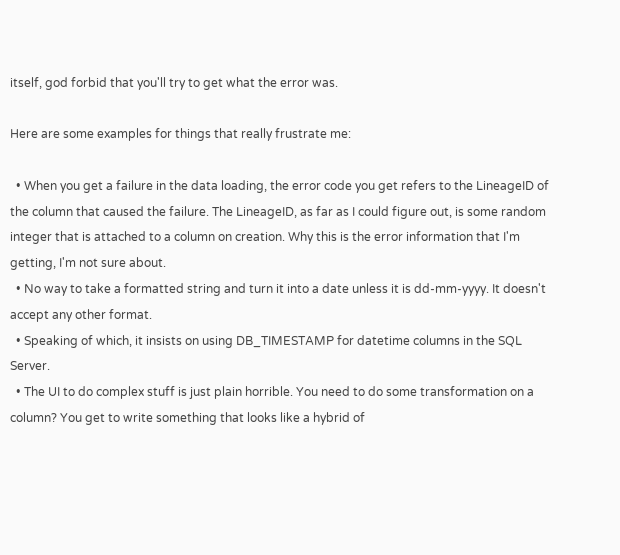itself, god forbid that you'll try to get what the error was.

Here are some examples for things that really frustrate me:

  • When you get a failure in the data loading, the error code you get refers to the LineageID of the column that caused the failure. The LineageID, as far as I could figure out, is some random integer that is attached to a column on creation. Why this is the error information that I'm getting, I'm not sure about.
  • No way to take a formatted string and turn it into a date unless it is dd-mm-yyyy. It doesn't accept any other format.
  • Speaking of which, it insists on using DB_TIMESTAMP for datetime columns in the SQL Server.
  • The UI to do complex stuff is just plain horrible. You need to do some transformation on a column? You get to write something that looks like a hybrid of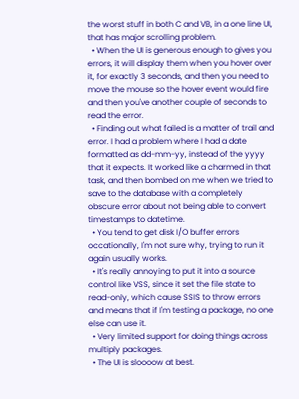the worst stuff in both C and VB, in a one line UI, that has major scrolling problem.
  • When the UI is generous enough to gives you errors, it will display them when you hover over it, for exactly 3 seconds, and then you need to move the mouse so the hover event would fire and then you've another couple of seconds to read the error.
  • Finding out what failed is a matter of trail and error. I had a problem where I had a date formatted as dd-mm-yy, instead of the yyyy that it expects. It worked like a charmed in that task, and then bombed on me when we tried to save to the database with a completely obscure error about not being able to convert timestamps to datetime.
  • You tend to get disk I/O buffer errors occationally, I'm not sure why, trying to run it again usually works.
  • It's really annoying to put it into a source control like VSS, since it set the file state to read-only, which cause SSIS to throw errors and means that if I'm testing a package, no one else can use it.
  • Very limited support for doing things across multiply packages.
  • The UI is sloooow at best.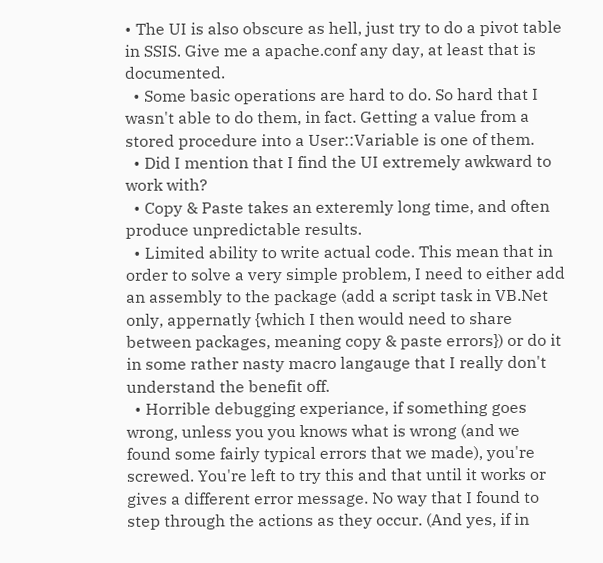• The UI is also obscure as hell, just try to do a pivot table in SSIS. Give me a apache.conf any day, at least that is documented.
  • Some basic operations are hard to do. So hard that I wasn't able to do them, in fact. Getting a value from a stored procedure into a User::Variable is one of them.
  • Did I mention that I find the UI extremely awkward to work with?
  • Copy & Paste takes an exteremly long time, and often produce unpredictable results.
  • Limited ability to write actual code. This mean that in order to solve a very simple problem, I need to either add an assembly to the package (add a script task in VB.Net only, appernatly {which I then would need to share between packages, meaning copy & paste errors}) or do it in some rather nasty macro langauge that I really don't understand the benefit off.
  • Horrible debugging experiance, if something goes wrong, unless you you knows what is wrong (and we found some fairly typical errors that we made), you're screwed. You're left to try this and that until it works or gives a different error message. No way that I found to step through the actions as they occur. (And yes, if in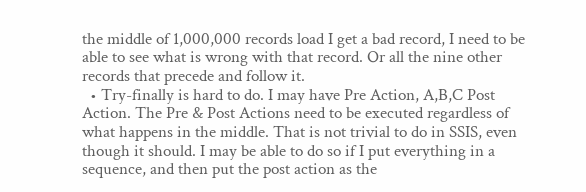the middle of 1,000,000 records load I get a bad record, I need to be able to see what is wrong with that record. Or all the nine other records that precede and follow it.
  • Try-finally is hard to do. I may have Pre Action, A,B,C Post Action. The Pre & Post Actions need to be executed regardless of what happens in the middle. That is not trivial to do in SSIS, even though it should. I may be able to do so if I put everything in a sequence, and then put the post action as the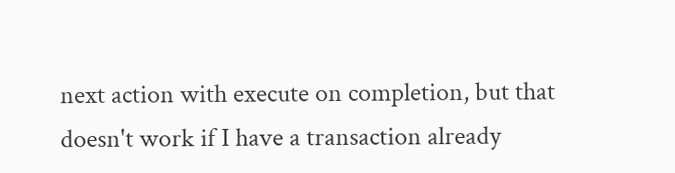next action with execute on completion, but that doesn't work if I have a transaction already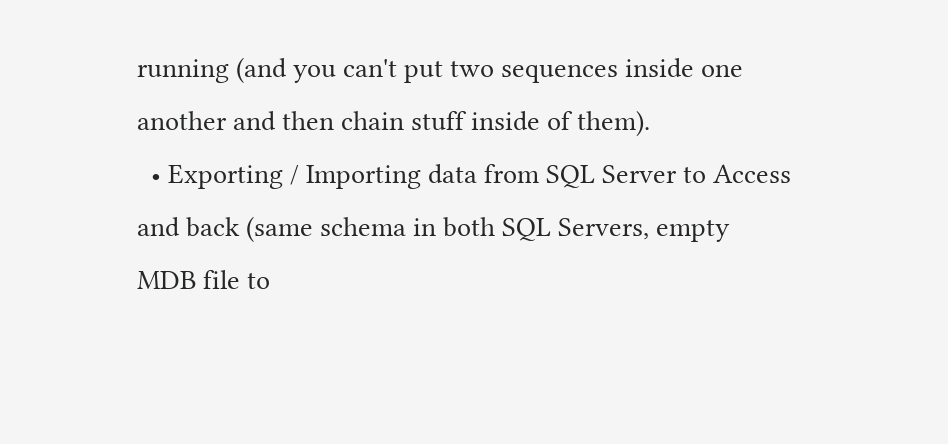running (and you can't put two sequences inside one another and then chain stuff inside of them).
  • Exporting / Importing data from SQL Server to Access and back (same schema in both SQL Servers, empty MDB file to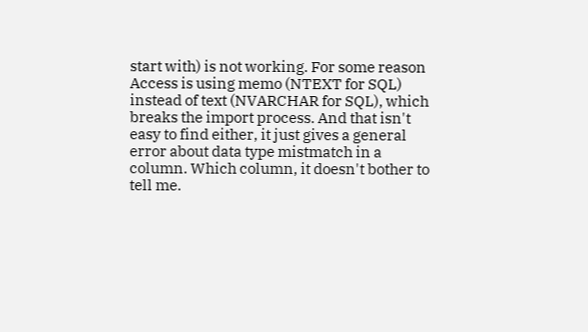start with) is not working. For some reason Access is using memo (NTEXT for SQL) instead of text (NVARCHAR for SQL), which breaks the import process. And that isn't easy to find either, it just gives a general error about data type mistmatch in a column. Which column, it doesn't bother to tell me.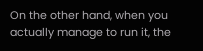On the other hand, when you actually manage to run it, the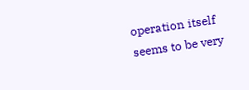operation itself seems to be very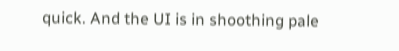quick. And the UI is in shoothing pale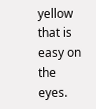yellow that is easy on the eyes.